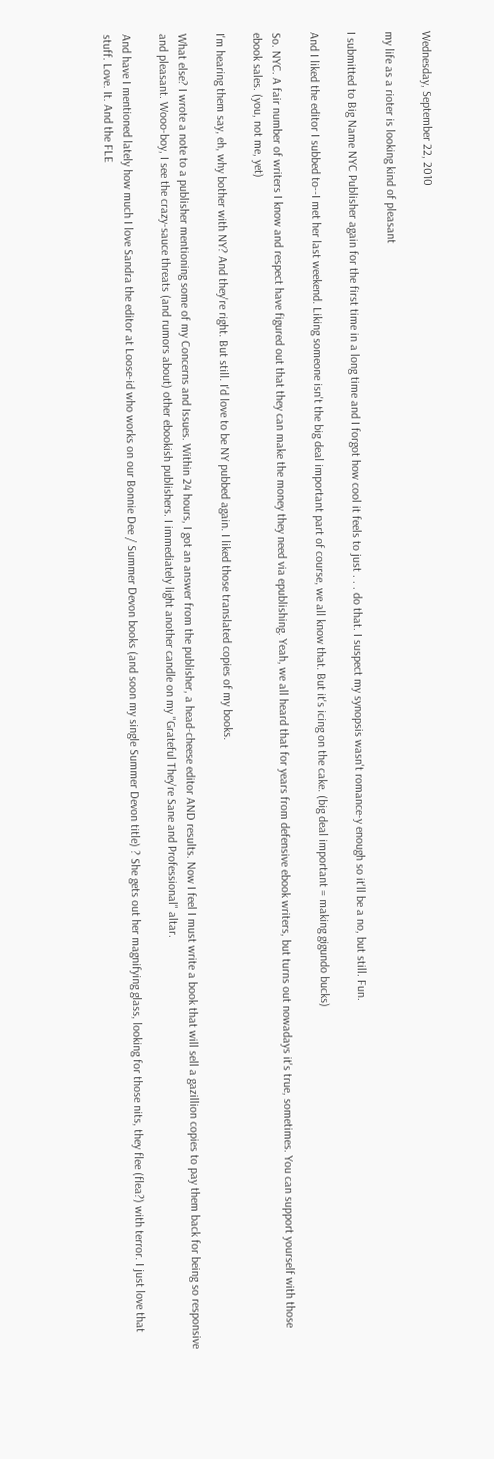Wednesday, September 22, 2010

my life as a rioter is looking kind of pleasant

I submitted to Big Name NYC Publisher again for the first time in a long time and I forgot how cool it feels to just . . . do that. I suspect my synopsis wasn't romance-y enough so it'll be a no, but still. Fun.

And I liked the editor I subbed to--I met her last weekend. Liking someone isn't the big deal important part of course, we all know that. But it's icing on the cake. (big deal important = making gigundo bucks)

So. NYC. A fair number of writers I know and respect have figured out that they can make the money they need via epublishing. Yeah, we all heard that for years from defensive ebook writers, but turns out nowadays it's true, sometimes. You can support yourself with those ebook sales. (you, not me, yet)

I'm hearing them say, eh, why bother with NY? And they're right. But still. I'd love to be NY pubbed again. I liked those translated copies of my books.

What else? I wrote a note to a publisher mentioning some of my Concerns and Issues. Within 24 hours, I got an answer from the publisher, a head-cheese editor AND results. Now I feel I must write a book that will sell a gazillion copies to pay them back for being so responsive and pleasant. Wooo-boy, I see the crazy-sauce threats (and rumors about) other ebookish publishers. I immediately light another candle on my "Grateful They're Sane and Professional" altar.

And have I mentioned lately how much I love Sandra the editor at Loose-id who works on our Bonnie Dee / Summer Devon books (and soon my single Summer Devon title) ? She gets out her magnifying glass, looking for those nits, they flee (flea?) with terror. I just love that stuff. Love. It. And the FLE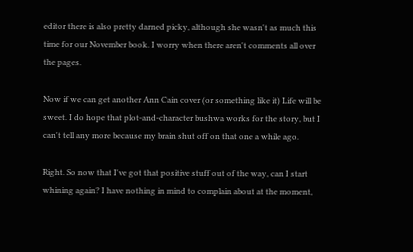editor there is also pretty darned picky, although she wasn't as much this time for our November book. I worry when there aren't comments all over the pages.

Now if we can get another Ann Cain cover (or something like it) Life will be sweet. I do hope that plot-and-character bushwa works for the story, but I can't tell any more because my brain shut off on that one a while ago.

Right. So now that I've got that positive stuff out of the way, can I start whining again? I have nothing in mind to complain about at the moment,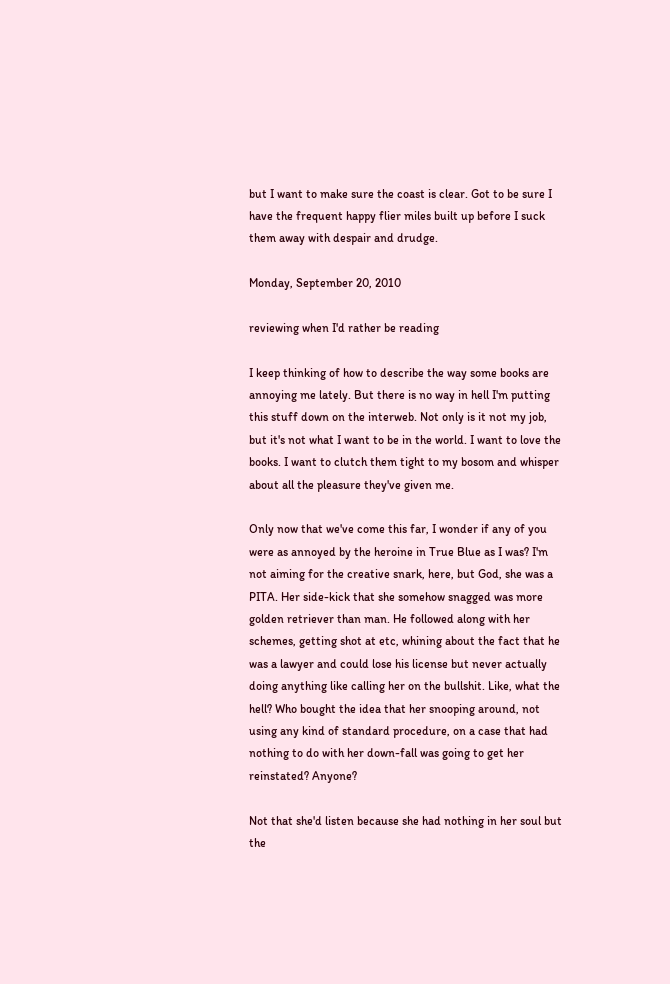but I want to make sure the coast is clear. Got to be sure I have the frequent happy flier miles built up before I suck them away with despair and drudge.

Monday, September 20, 2010

reviewing when I'd rather be reading

I keep thinking of how to describe the way some books are annoying me lately. But there is no way in hell I'm putting this stuff down on the interweb. Not only is it not my job, but it's not what I want to be in the world. I want to love the books. I want to clutch them tight to my bosom and whisper about all the pleasure they've given me.

Only now that we've come this far, I wonder if any of you were as annoyed by the heroine in True Blue as I was? I'm not aiming for the creative snark, here, but God, she was a PITA. Her side-kick that she somehow snagged was more golden retriever than man. He followed along with her schemes, getting shot at etc, whining about the fact that he was a lawyer and could lose his license but never actually doing anything like calling her on the bullshit. Like, what the hell? Who bought the idea that her snooping around, not using any kind of standard procedure, on a case that had nothing to do with her down-fall was going to get her reinstated? Anyone?

Not that she'd listen because she had nothing in her soul but the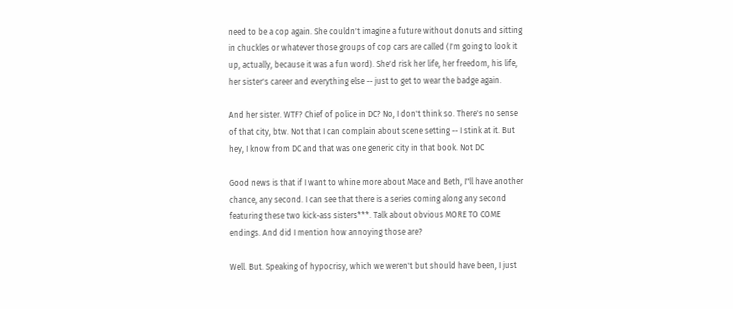need to be a cop again. She couldn't imagine a future without donuts and sitting in chuckles or whatever those groups of cop cars are called (I'm going to look it up, actually, because it was a fun word). She'd risk her life, her freedom, his life, her sister's career and everything else -- just to get to wear the badge again.

And her sister. WTF? Chief of police in DC? No, I don't think so. There's no sense of that city, btw. Not that I can complain about scene setting -- I stink at it. But hey, I know from DC and that was one generic city in that book. Not DC

Good news is that if I want to whine more about Mace and Beth, I"ll have another chance, any second. I can see that there is a series coming along any second featuring these two kick-ass sisters***. Talk about obvious MORE TO COME endings. And did I mention how annoying those are?

Well. But. Speaking of hypocrisy, which we weren't but should have been, I just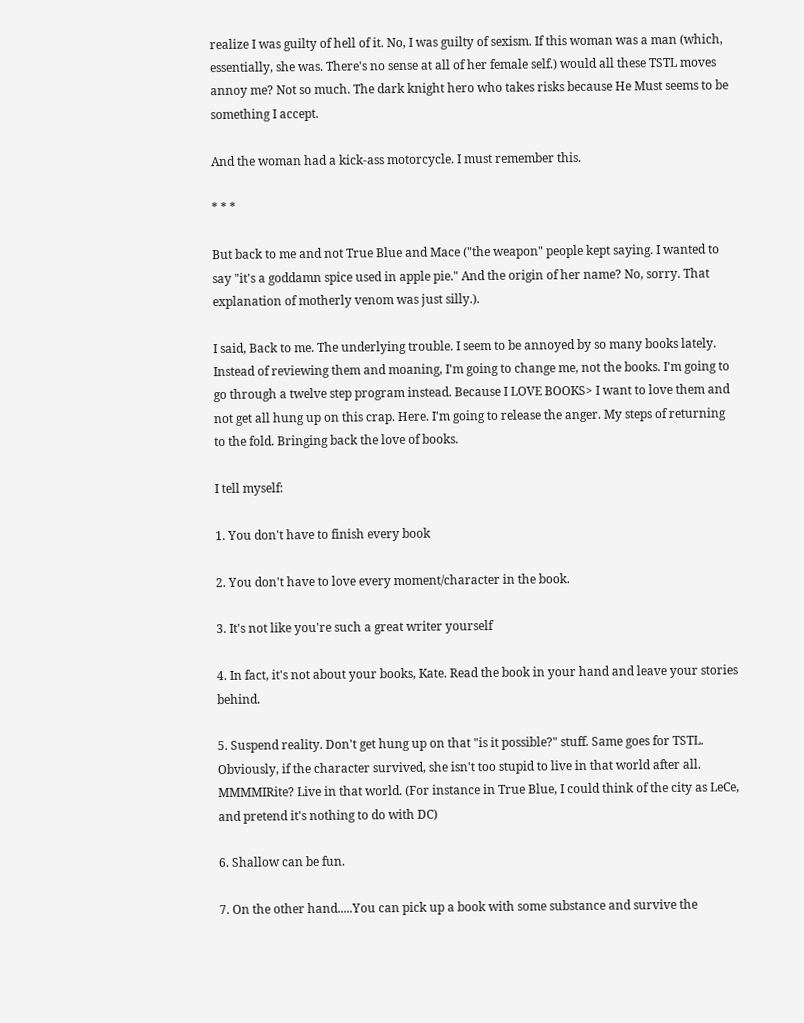realize I was guilty of hell of it. No, I was guilty of sexism. If this woman was a man (which, essentially, she was. There's no sense at all of her female self.) would all these TSTL moves annoy me? Not so much. The dark knight hero who takes risks because He Must seems to be something I accept.

And the woman had a kick-ass motorcycle. I must remember this.

* * *

But back to me and not True Blue and Mace ("the weapon" people kept saying. I wanted to say "it's a goddamn spice used in apple pie." And the origin of her name? No, sorry. That explanation of motherly venom was just silly.).

I said, Back to me. The underlying trouble. I seem to be annoyed by so many books lately. Instead of reviewing them and moaning, I'm going to change me, not the books. I'm going to go through a twelve step program instead. Because I LOVE BOOKS> I want to love them and not get all hung up on this crap. Here. I'm going to release the anger. My steps of returning to the fold. Bringing back the love of books.

I tell myself:

1. You don't have to finish every book

2. You don't have to love every moment/character in the book.

3. It's not like you're such a great writer yourself

4. In fact, it's not about your books, Kate. Read the book in your hand and leave your stories behind.

5. Suspend reality. Don't get hung up on that "is it possible?" stuff. Same goes for TSTL. Obviously, if the character survived, she isn't too stupid to live in that world after all. MMMMIRite? Live in that world. (For instance in True Blue, I could think of the city as LeCe, and pretend it's nothing to do with DC)

6. Shallow can be fun.

7. On the other hand.....You can pick up a book with some substance and survive the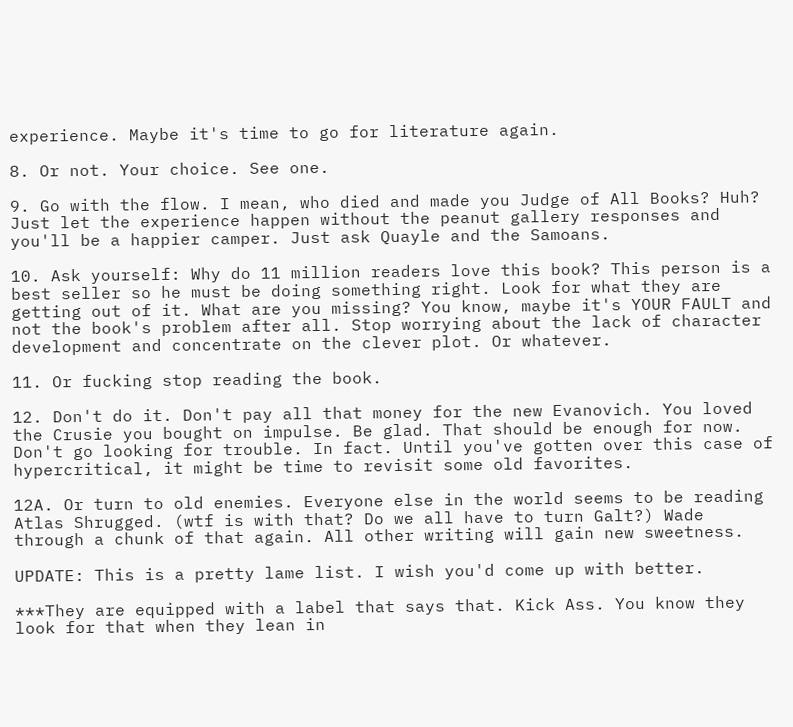experience. Maybe it's time to go for literature again.

8. Or not. Your choice. See one.

9. Go with the flow. I mean, who died and made you Judge of All Books? Huh? Just let the experience happen without the peanut gallery responses and you'll be a happier camper. Just ask Quayle and the Samoans.

10. Ask yourself: Why do 11 million readers love this book? This person is a best seller so he must be doing something right. Look for what they are getting out of it. What are you missing? You know, maybe it's YOUR FAULT and not the book's problem after all. Stop worrying about the lack of character development and concentrate on the clever plot. Or whatever.

11. Or fucking stop reading the book.

12. Don't do it. Don't pay all that money for the new Evanovich. You loved the Crusie you bought on impulse. Be glad. That should be enough for now. Don't go looking for trouble. In fact. Until you've gotten over this case of hypercritical, it might be time to revisit some old favorites.

12A. Or turn to old enemies. Everyone else in the world seems to be reading Atlas Shrugged. (wtf is with that? Do we all have to turn Galt?) Wade through a chunk of that again. All other writing will gain new sweetness.

UPDATE: This is a pretty lame list. I wish you'd come up with better.

***They are equipped with a label that says that. Kick Ass. You know they look for that when they lean in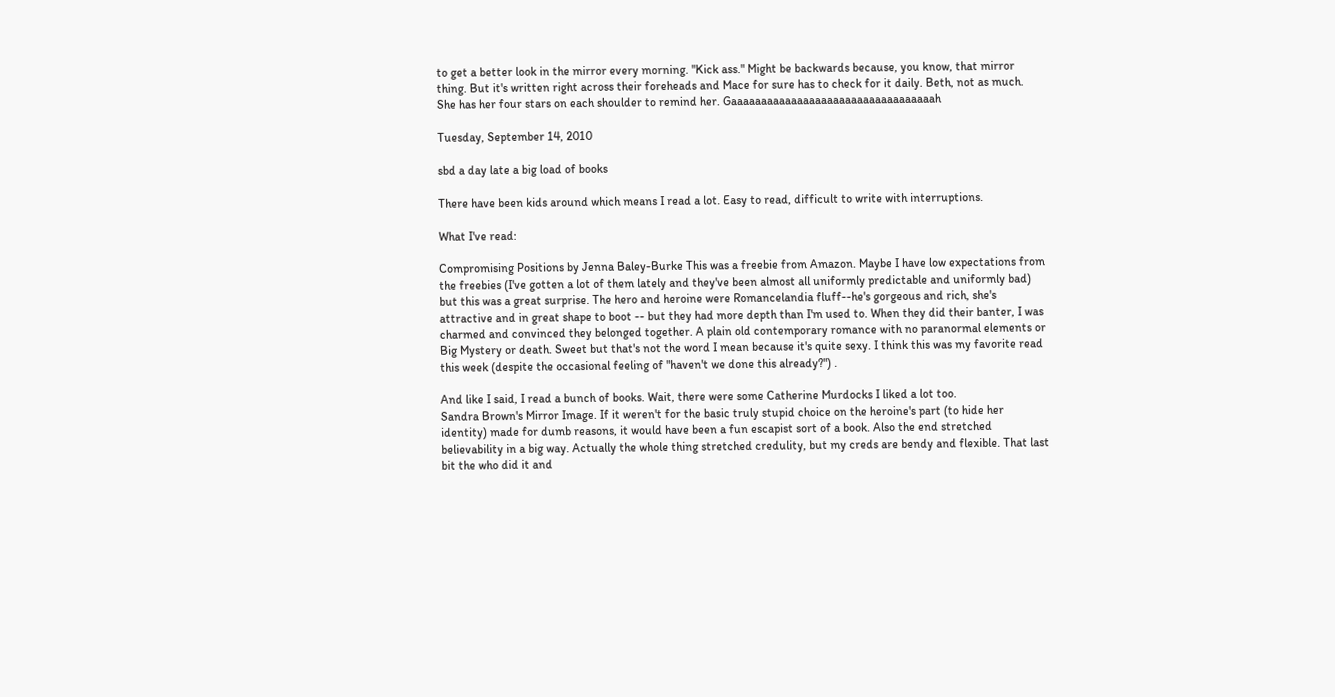to get a better look in the mirror every morning. "Kick ass." Might be backwards because, you know, that mirror thing. But it's written right across their foreheads and Mace for sure has to check for it daily. Beth, not as much. She has her four stars on each shoulder to remind her. Gaaaaaaaaaaaaaaaaaaaaaaaaaaaaaaaaaah

Tuesday, September 14, 2010

sbd a day late a big load of books

There have been kids around which means I read a lot. Easy to read, difficult to write with interruptions.

What I've read:

Compromising Positions by Jenna Baley-Burke This was a freebie from Amazon. Maybe I have low expectations from the freebies (I've gotten a lot of them lately and they've been almost all uniformly predictable and uniformly bad) but this was a great surprise. The hero and heroine were Romancelandia fluff--he's gorgeous and rich, she's attractive and in great shape to boot -- but they had more depth than I'm used to. When they did their banter, I was charmed and convinced they belonged together. A plain old contemporary romance with no paranormal elements or Big Mystery or death. Sweet but that's not the word I mean because it's quite sexy. I think this was my favorite read this week (despite the occasional feeling of "haven't we done this already?") .

And like I said, I read a bunch of books. Wait, there were some Catherine Murdocks I liked a lot too.
Sandra Brown's Mirror Image. If it weren't for the basic truly stupid choice on the heroine's part (to hide her identity) made for dumb reasons, it would have been a fun escapist sort of a book. Also the end stretched believability in a big way. Actually the whole thing stretched credulity, but my creds are bendy and flexible. That last bit the who did it and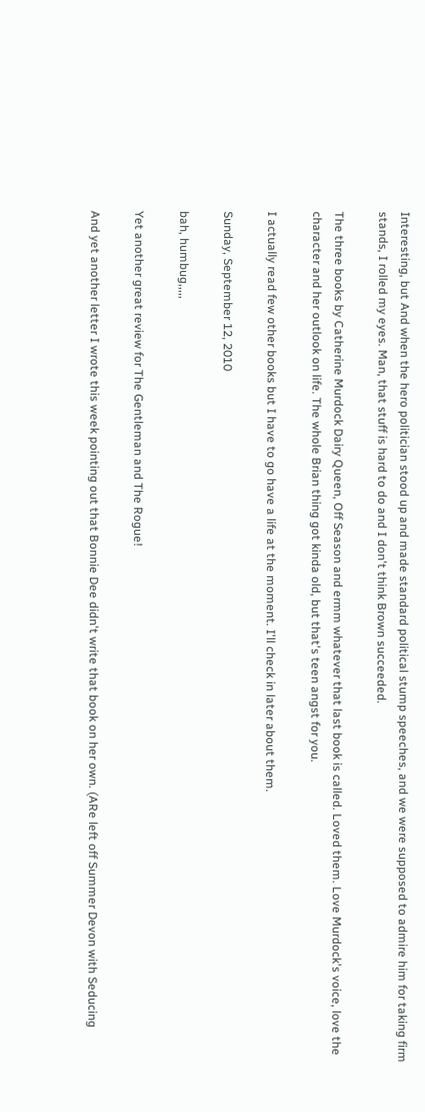Interesting, but And when the hero politician stood up and made standard political stump speeches, and we were supposed to admire him for taking firm stands, I rolled my eyes. Man, that stuff is hard to do and I don't think Brown succeeded.

The three books by Catherine Murdock Dairy Queen, Off Season and ermm whatever that last book is called. Loved them. Love Murdock's voice, love the character and her outlook on life. The whole Brian thing got kinda old, but that's teen angst for you.

I actually read few other books but I have to go have a life at the moment. I'll check in later about them.

Sunday, September 12, 2010

bah, humbug,,,,,

Yet another great review for The Gentleman and The Rogue!

And yet another letter I wrote this week pointing out that Bonnie Dee didn't write that book on her own. (ARe left off Summer Devon with Seducing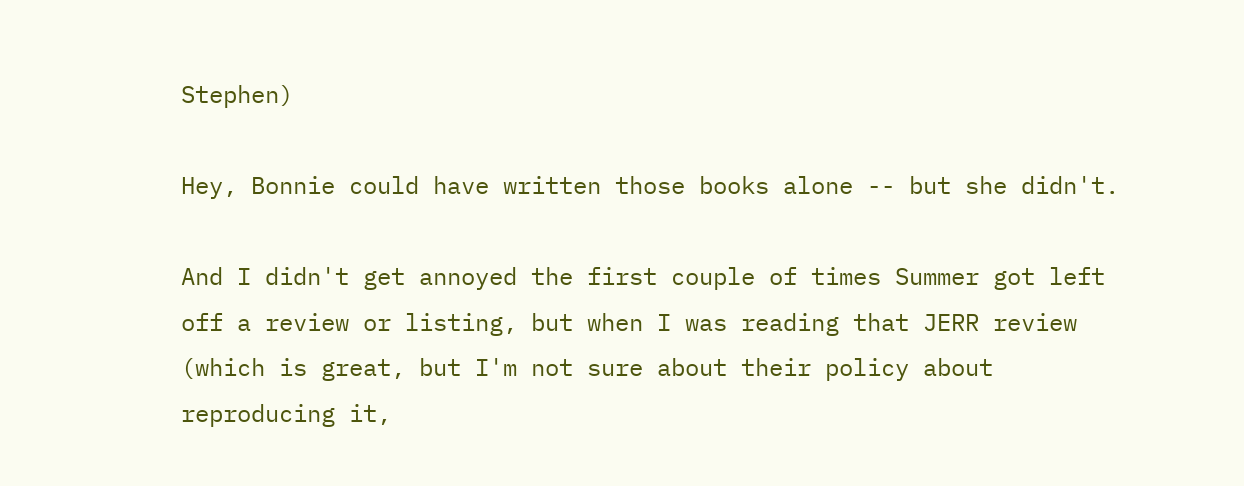Stephen)

Hey, Bonnie could have written those books alone -- but she didn't.

And I didn't get annoyed the first couple of times Summer got left off a review or listing, but when I was reading that JERR review (which is great, but I'm not sure about their policy about reproducing it,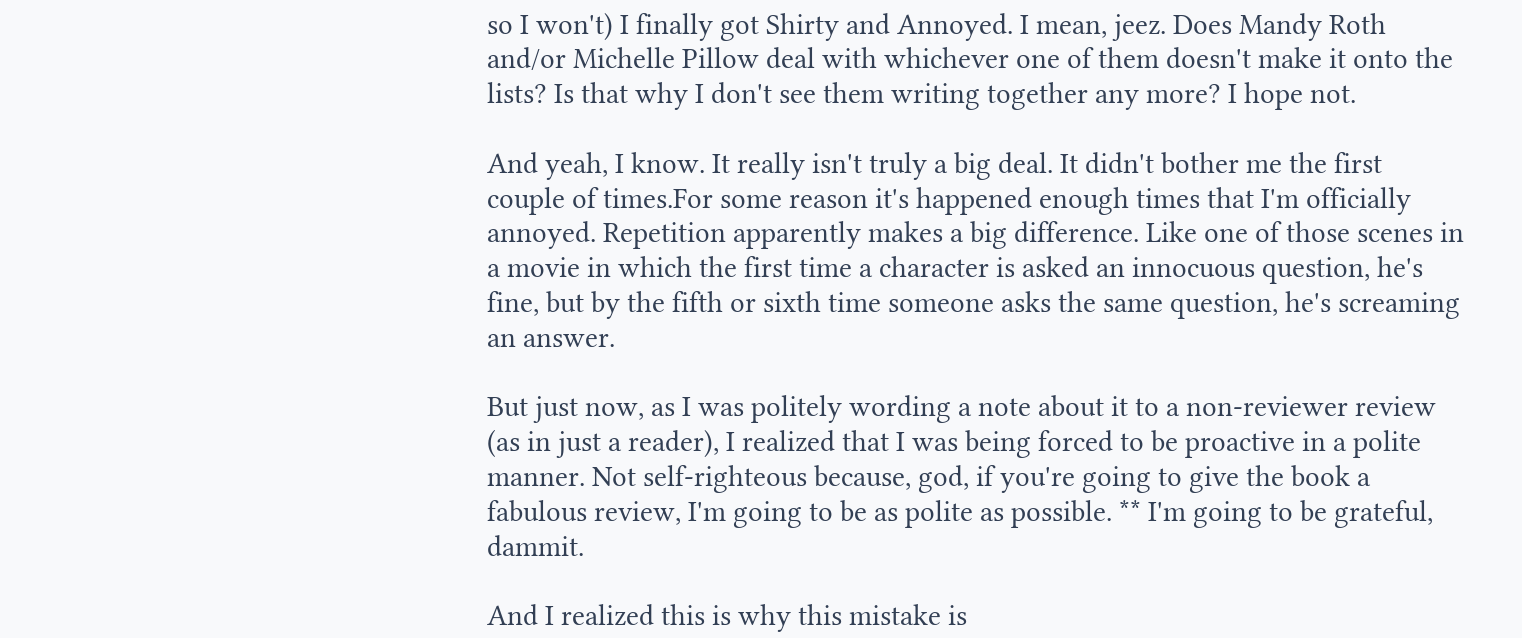so I won't) I finally got Shirty and Annoyed. I mean, jeez. Does Mandy Roth and/or Michelle Pillow deal with whichever one of them doesn't make it onto the lists? Is that why I don't see them writing together any more? I hope not.

And yeah, I know. It really isn't truly a big deal. It didn't bother me the first couple of times.For some reason it's happened enough times that I'm officially annoyed. Repetition apparently makes a big difference. Like one of those scenes in a movie in which the first time a character is asked an innocuous question, he's fine, but by the fifth or sixth time someone asks the same question, he's screaming an answer.

But just now, as I was politely wording a note about it to a non-reviewer review (as in just a reader), I realized that I was being forced to be proactive in a polite manner. Not self-righteous because, god, if you're going to give the book a fabulous review, I'm going to be as polite as possible. ** I'm going to be grateful, dammit.

And I realized this is why this mistake is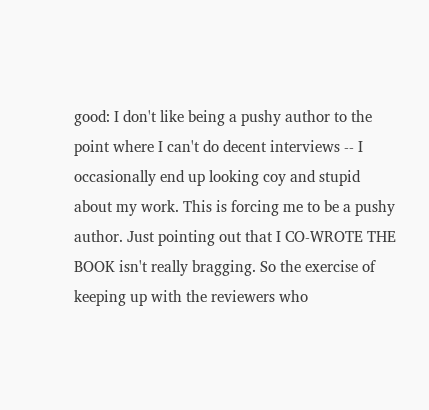good: I don't like being a pushy author to the point where I can't do decent interviews -- I occasionally end up looking coy and stupid about my work. This is forcing me to be a pushy author. Just pointing out that I CO-WROTE THE BOOK isn't really bragging. So the exercise of keeping up with the reviewers who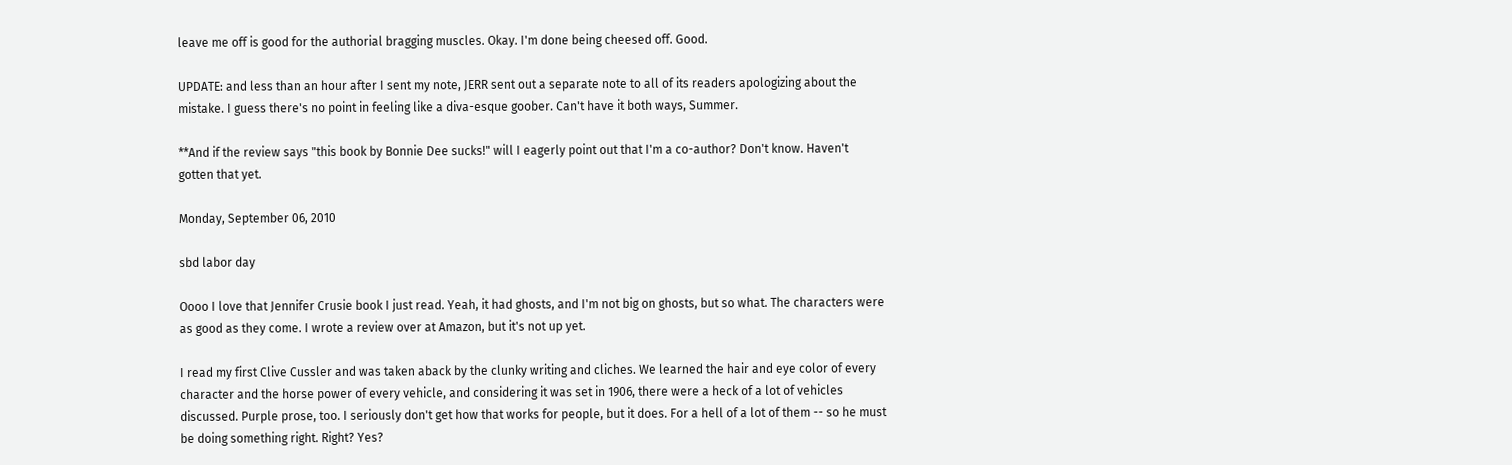leave me off is good for the authorial bragging muscles. Okay. I'm done being cheesed off. Good.

UPDATE: and less than an hour after I sent my note, JERR sent out a separate note to all of its readers apologizing about the mistake. I guess there's no point in feeling like a diva-esque goober. Can't have it both ways, Summer.

**And if the review says "this book by Bonnie Dee sucks!" will I eagerly point out that I'm a co-author? Don't know. Haven't gotten that yet.

Monday, September 06, 2010

sbd labor day

Oooo I love that Jennifer Crusie book I just read. Yeah, it had ghosts, and I'm not big on ghosts, but so what. The characters were as good as they come. I wrote a review over at Amazon, but it's not up yet.

I read my first Clive Cussler and was taken aback by the clunky writing and cliches. We learned the hair and eye color of every character and the horse power of every vehicle, and considering it was set in 1906, there were a heck of a lot of vehicles discussed. Purple prose, too. I seriously don't get how that works for people, but it does. For a hell of a lot of them -- so he must be doing something right. Right? Yes?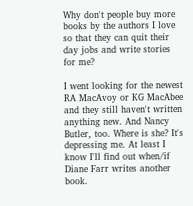Why don't people buy more books by the authors I love so that they can quit their day jobs and write stories for me?

I went looking for the newest RA MacAvoy or KG MacAbee and they still haven't written anything new. And Nancy Butler, too. Where is she? It's depressing me. At least I know I'll find out when/if Diane Farr writes another book.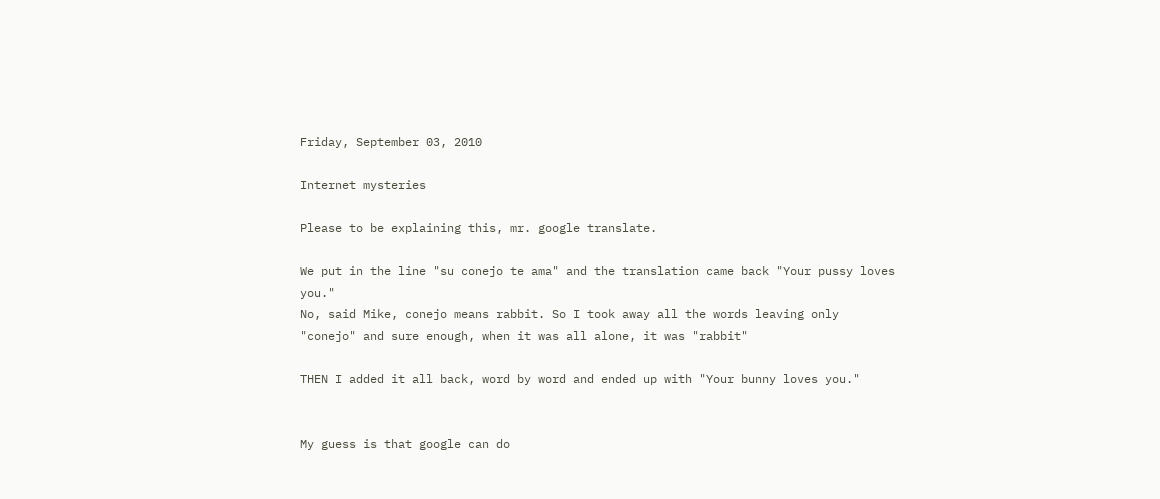Friday, September 03, 2010

Internet mysteries

Please to be explaining this, mr. google translate.

We put in the line "su conejo te ama" and the translation came back "Your pussy loves you."
No, said Mike, conejo means rabbit. So I took away all the words leaving only "conejo" and sure enough, when it was all alone, it was "rabbit"

THEN I added it all back, word by word and ended up with "Your bunny loves you."


My guess is that google can do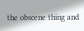the obscene thing and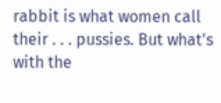rabbit is what women call their . . . pussies. But what's with the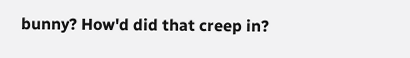bunny? How'd did that creep in?